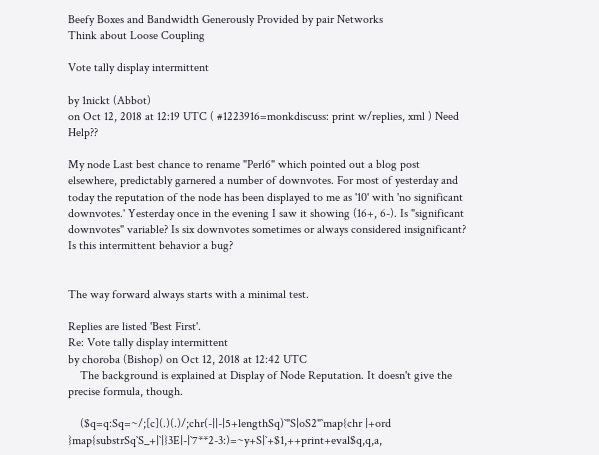Beefy Boxes and Bandwidth Generously Provided by pair Networks
Think about Loose Coupling

Vote tally display intermittent

by 1nickt (Abbot)
on Oct 12, 2018 at 12:19 UTC ( #1223916=monkdiscuss: print w/replies, xml ) Need Help??

My node Last best chance to rename "Perl6" which pointed out a blog post elsewhere, predictably garnered a number of downvotes. For most of yesterday and today the reputation of the node has been displayed to me as '10' with 'no significant downvotes.' Yesterday once in the evening I saw it showing (16+, 6-). Is "significant downvotes" variable? Is six downvotes sometimes or always considered insignificant? Is this intermittent behavior a bug?


The way forward always starts with a minimal test.

Replies are listed 'Best First'.
Re: Vote tally display intermittent
by choroba (Bishop) on Oct 12, 2018 at 12:42 UTC
    The background is explained at Display of Node Reputation. It doesn't give the precise formula, though.

    ($q=q:Sq=~/;[c](.)(.)/;chr(-||-|5+lengthSq)`"S|oS2"`map{chr |+ord }map{substrSq`S_+|`|}3E|-|`7**2-3:)=~y+S|`+$1,++print+eval$q,q,a,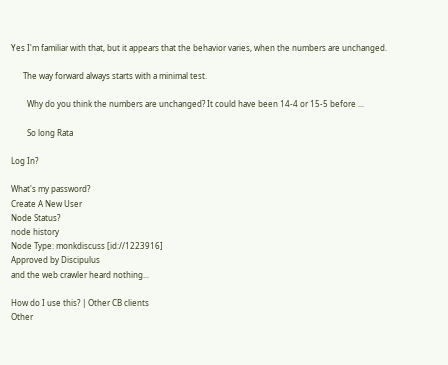Yes I'm familiar with that, but it appears that the behavior varies, when the numbers are unchanged.

      The way forward always starts with a minimal test.

        Why do you think the numbers are unchanged? It could have been 14-4 or 15-5 before ...

        So long Rata

Log In?

What's my password?
Create A New User
Node Status?
node history
Node Type: monkdiscuss [id://1223916]
Approved by Discipulus
and the web crawler heard nothing...

How do I use this? | Other CB clients
Other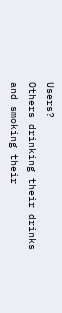Users?
Others drinking their drinks and smoking their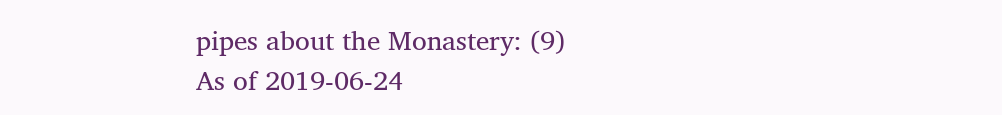pipes about the Monastery: (9)
As of 2019-06-24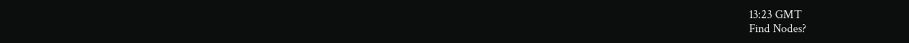13:23 GMT
Find Nodes?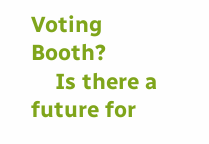Voting Booth?
    Is there a future for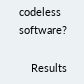codeless software?

    Results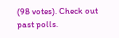(98 votes). Check out past polls.